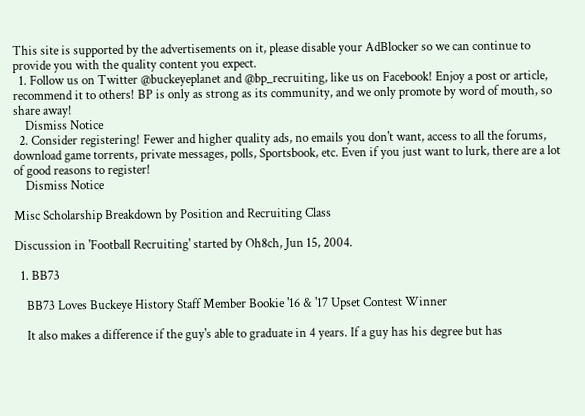This site is supported by the advertisements on it, please disable your AdBlocker so we can continue to provide you with the quality content you expect.
  1. Follow us on Twitter @buckeyeplanet and @bp_recruiting, like us on Facebook! Enjoy a post or article, recommend it to others! BP is only as strong as its community, and we only promote by word of mouth, so share away!
    Dismiss Notice
  2. Consider registering! Fewer and higher quality ads, no emails you don't want, access to all the forums, download game torrents, private messages, polls, Sportsbook, etc. Even if you just want to lurk, there are a lot of good reasons to register!
    Dismiss Notice

Misc Scholarship Breakdown by Position and Recruiting Class

Discussion in 'Football Recruiting' started by Oh8ch, Jun 15, 2004.

  1. BB73

    BB73 Loves Buckeye History Staff Member Bookie '16 & '17 Upset Contest Winner

    It also makes a difference if the guy's able to graduate in 4 years. If a guy has his degree but has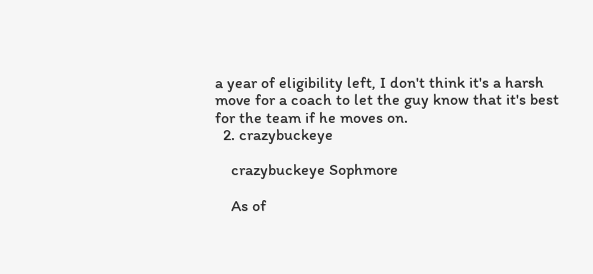a year of eligibility left, I don't think it's a harsh move for a coach to let the guy know that it's best for the team if he moves on.
  2. crazybuckeye

    crazybuckeye Sophmore

    As of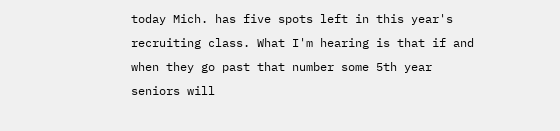today Mich. has five spots left in this year's recruiting class. What I'm hearing is that if and when they go past that number some 5th year seniors will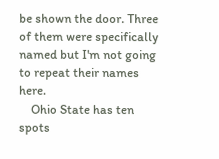be shown the door. Three of them were specifically named but I'm not going to repeat their names here.
    Ohio State has ten spots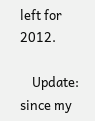left for 2012.

    Update: since my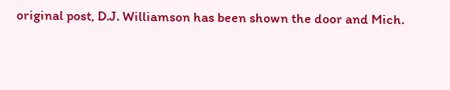original post, D.J. Williamson has been shown the door and Mich.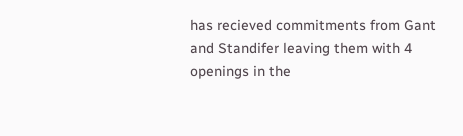has recieved commitments from Gant and Standifer leaving them with 4 openings in the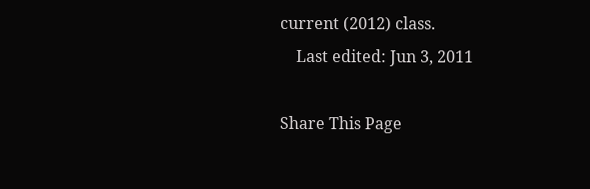current (2012) class.
    Last edited: Jun 3, 2011

Share This Page